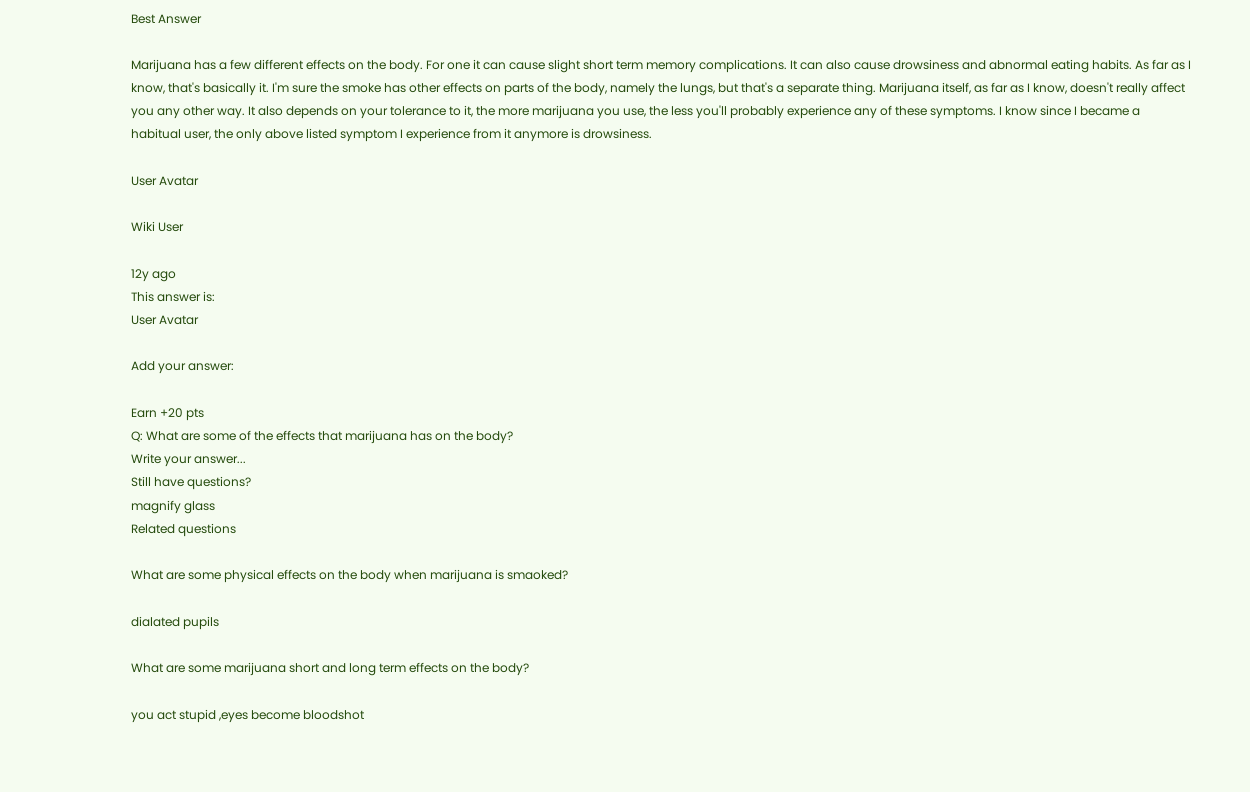Best Answer

Marijuana has a few different effects on the body. For one it can cause slight short term memory complications. It can also cause drowsiness and abnormal eating habits. As far as I know, that's basically it. I'm sure the smoke has other effects on parts of the body, namely the lungs, but that's a separate thing. Marijuana itself, as far as I know, doesn't really affect you any other way. It also depends on your tolerance to it, the more marijuana you use, the less you'll probably experience any of these symptoms. I know since I became a habitual user, the only above listed symptom I experience from it anymore is drowsiness.

User Avatar

Wiki User

12y ago
This answer is:
User Avatar

Add your answer:

Earn +20 pts
Q: What are some of the effects that marijuana has on the body?
Write your answer...
Still have questions?
magnify glass
Related questions

What are some physical effects on the body when marijuana is smaoked?

dialated pupils

What are some marijuana short and long term effects on the body?

you act stupid ,eyes become bloodshot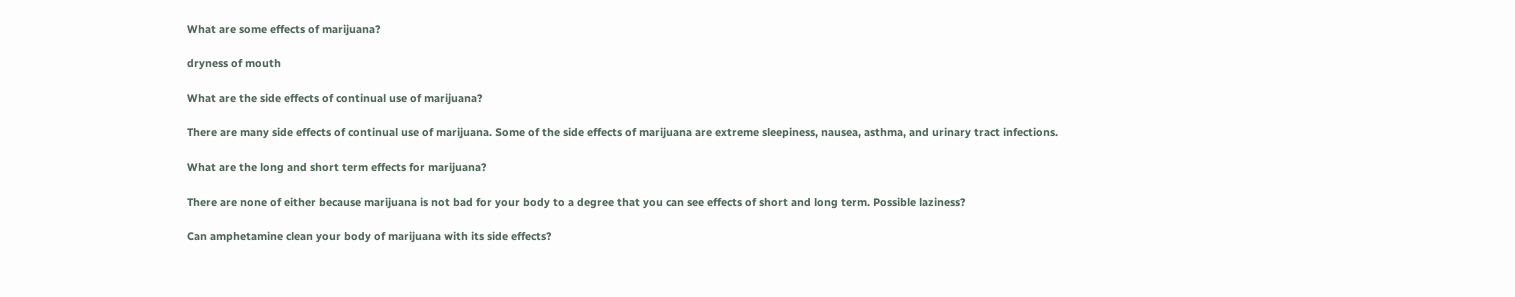What are some effects of marijuana?

dryness of mouth

What are the side effects of continual use of marijuana?

There are many side effects of continual use of marijuana. Some of the side effects of marijuana are extreme sleepiness, nausea, asthma, and urinary tract infections.

What are the long and short term effects for marijuana?

There are none of either because marijuana is not bad for your body to a degree that you can see effects of short and long term. Possible laziness?

Can amphetamine clean your body of marijuana with its side effects?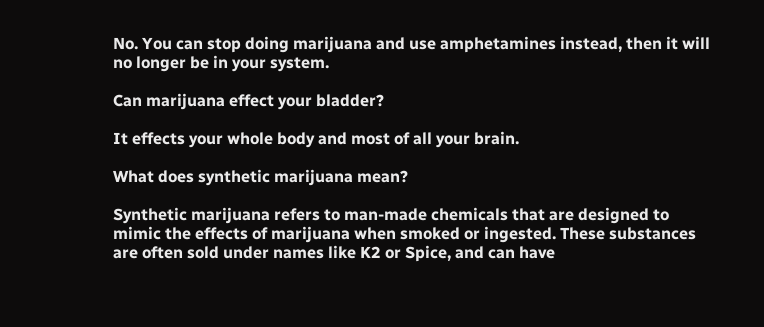No. You can stop doing marijuana and use amphetamines instead, then it will no longer be in your system.

Can marijuana effect your bladder?

It effects your whole body and most of all your brain.

What does synthetic marijuana mean?

Synthetic marijuana refers to man-made chemicals that are designed to mimic the effects of marijuana when smoked or ingested. These substances are often sold under names like K2 or Spice, and can have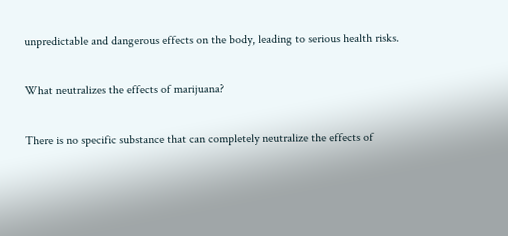unpredictable and dangerous effects on the body, leading to serious health risks.

What neutralizes the effects of marijuana?

There is no specific substance that can completely neutralize the effects of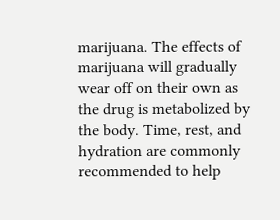marijuana. The effects of marijuana will gradually wear off on their own as the drug is metabolized by the body. Time, rest, and hydration are commonly recommended to help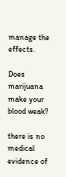manage the effects.

Does marijuana make your blood weak?

there is no medical evidence of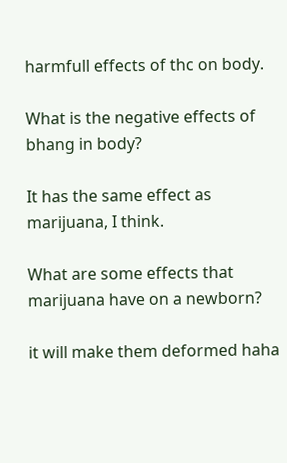harmfull effects of thc on body.

What is the negative effects of bhang in body?

It has the same effect as marijuana, I think.

What are some effects that marijuana have on a newborn?

it will make them deformed haha